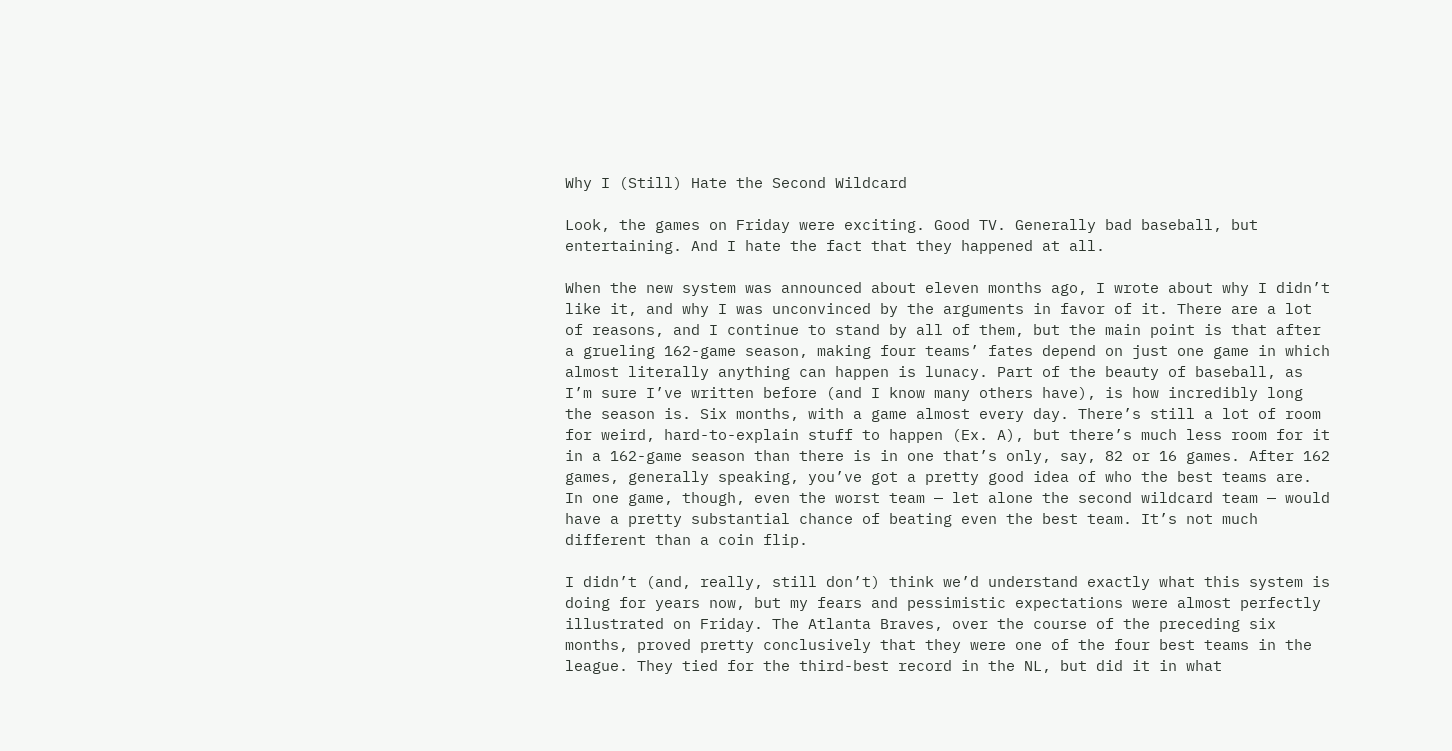Why I (Still) Hate the Second Wildcard

Look, the games on Friday were exciting. Good TV. Generally bad baseball, but entertaining. And I hate the fact that they happened at all.

When the new system was announced about eleven months ago, I wrote about why I didn’t like it, and why I was unconvinced by the arguments in favor of it. There are a lot of reasons, and I continue to stand by all of them, but the main point is that after a grueling 162-game season, making four teams’ fates depend on just one game in which almost literally anything can happen is lunacy. Part of the beauty of baseball, as I’m sure I’ve written before (and I know many others have), is how incredibly long the season is. Six months, with a game almost every day. There’s still a lot of room for weird, hard-to-explain stuff to happen (Ex. A), but there’s much less room for it in a 162-game season than there is in one that’s only, say, 82 or 16 games. After 162 games, generally speaking, you’ve got a pretty good idea of who the best teams are. In one game, though, even the worst team — let alone the second wildcard team — would have a pretty substantial chance of beating even the best team. It’s not much different than a coin flip.

I didn’t (and, really, still don’t) think we’d understand exactly what this system is doing for years now, but my fears and pessimistic expectations were almost perfectly illustrated on Friday. The Atlanta Braves, over the course of the preceding six months, proved pretty conclusively that they were one of the four best teams in the league. They tied for the third-best record in the NL, but did it in what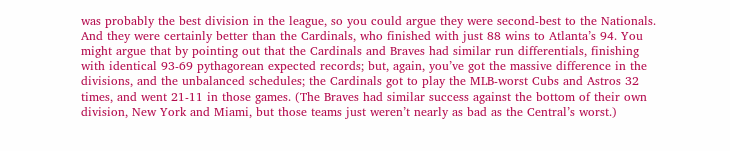was probably the best division in the league, so you could argue they were second-best to the Nationals. And they were certainly better than the Cardinals, who finished with just 88 wins to Atlanta’s 94. You might argue that by pointing out that the Cardinals and Braves had similar run differentials, finishing with identical 93-69 pythagorean expected records; but, again, you’ve got the massive difference in the divisions, and the unbalanced schedules; the Cardinals got to play the MLB-worst Cubs and Astros 32 times, and went 21-11 in those games. (The Braves had similar success against the bottom of their own division, New York and Miami, but those teams just weren’t nearly as bad as the Central’s worst.)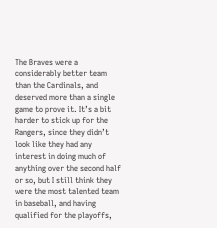The Braves were a considerably better team than the Cardinals, and deserved more than a single game to prove it. It’s a bit harder to stick up for the Rangers, since they didn’t look like they had any interest in doing much of anything over the second half or so, but I still think they were the most talented team in baseball, and having qualified for the playoffs,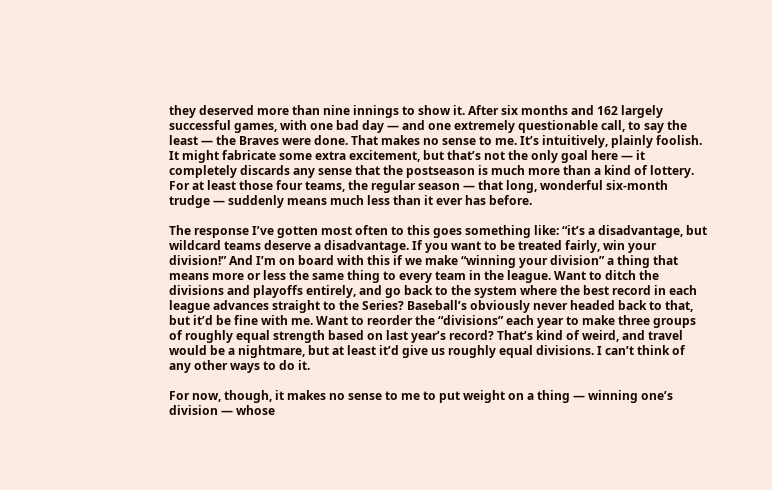they deserved more than nine innings to show it. After six months and 162 largely successful games, with one bad day — and one extremely questionable call, to say the least — the Braves were done. That makes no sense to me. It’s intuitively, plainly foolish. It might fabricate some extra excitement, but that’s not the only goal here — it completely discards any sense that the postseason is much more than a kind of lottery. For at least those four teams, the regular season — that long, wonderful six-month trudge — suddenly means much less than it ever has before.

The response I’ve gotten most often to this goes something like: “it’s a disadvantage, but wildcard teams deserve a disadvantage. If you want to be treated fairly, win your division!” And I’m on board with this if we make “winning your division” a thing that means more or less the same thing to every team in the league. Want to ditch the divisions and playoffs entirely, and go back to the system where the best record in each league advances straight to the Series? Baseball’s obviously never headed back to that, but it’d be fine with me. Want to reorder the “divisions” each year to make three groups of roughly equal strength based on last year’s record? That’s kind of weird, and travel would be a nightmare, but at least it’d give us roughly equal divisions. I can’t think of any other ways to do it.

For now, though, it makes no sense to me to put weight on a thing — winning one’s division — whose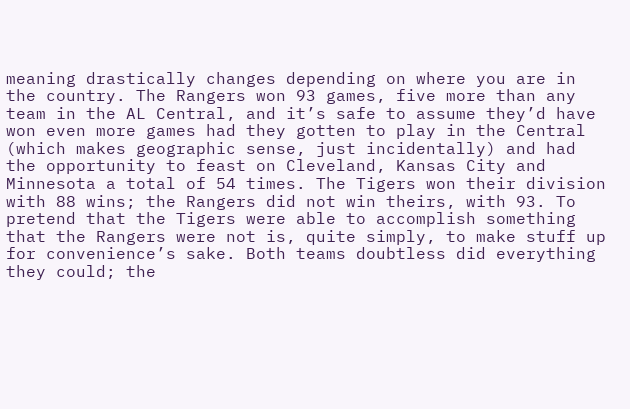meaning drastically changes depending on where you are in the country. The Rangers won 93 games, five more than any team in the AL Central, and it’s safe to assume they’d have won even more games had they gotten to play in the Central (which makes geographic sense, just incidentally) and had the opportunity to feast on Cleveland, Kansas City and Minnesota a total of 54 times. The Tigers won their division with 88 wins; the Rangers did not win theirs, with 93. To pretend that the Tigers were able to accomplish something that the Rangers were not is, quite simply, to make stuff up for convenience’s sake. Both teams doubtless did everything they could; the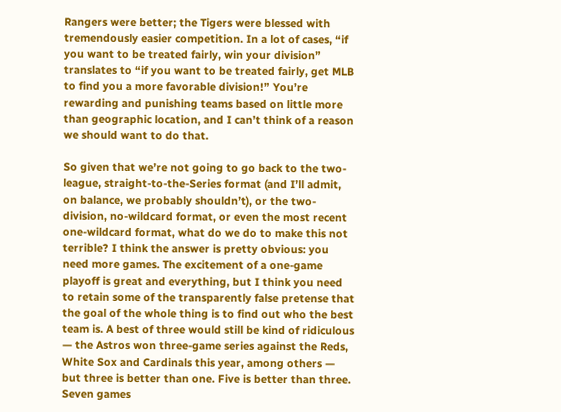Rangers were better; the Tigers were blessed with tremendously easier competition. In a lot of cases, “if you want to be treated fairly, win your division” translates to “if you want to be treated fairly, get MLB to find you a more favorable division!” You’re rewarding and punishing teams based on little more than geographic location, and I can’t think of a reason we should want to do that.

So given that we’re not going to go back to the two-league, straight-to-the-Series format (and I’ll admit, on balance, we probably shouldn’t), or the two-division, no-wildcard format, or even the most recent one-wildcard format, what do we do to make this not terrible? I think the answer is pretty obvious: you need more games. The excitement of a one-game playoff is great and everything, but I think you need to retain some of the transparently false pretense that the goal of the whole thing is to find out who the best team is. A best of three would still be kind of ridiculous — the Astros won three-game series against the Reds, White Sox and Cardinals this year, among others — but three is better than one. Five is better than three. Seven games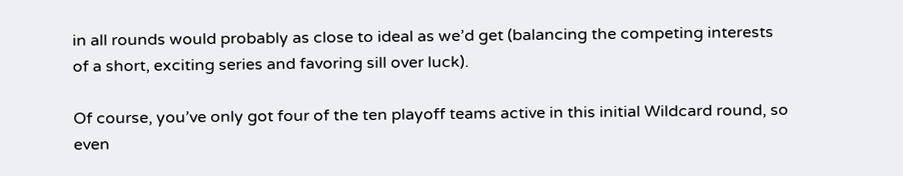in all rounds would probably as close to ideal as we’d get (balancing the competing interests of a short, exciting series and favoring sill over luck).

Of course, you’ve only got four of the ten playoff teams active in this initial Wildcard round, so even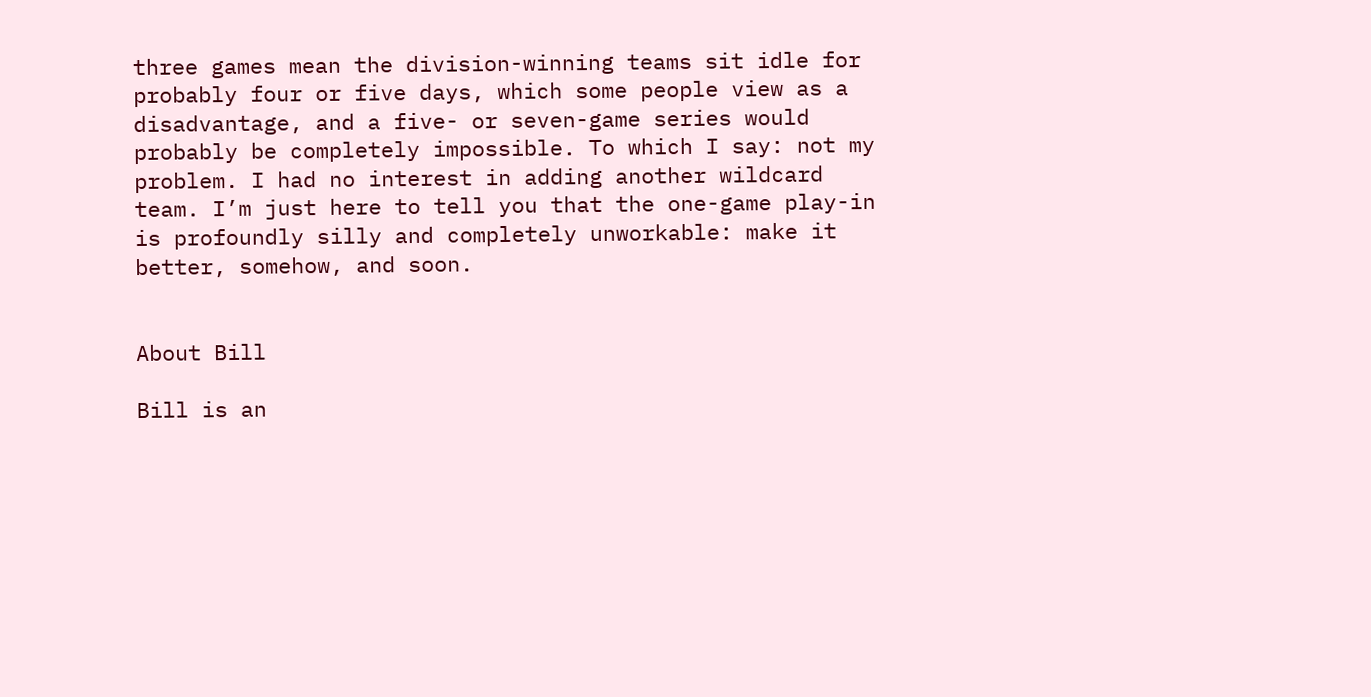three games mean the division-winning teams sit idle for probably four or five days, which some people view as a disadvantage, and a five- or seven-game series would probably be completely impossible. To which I say: not my problem. I had no interest in adding another wildcard team. I’m just here to tell you that the one-game play-in is profoundly silly and completely unworkable: make it better, somehow, and soon.


About Bill

Bill is an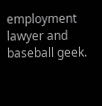employment lawyer and baseball geek.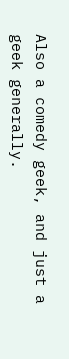Also a comedy geek, and just a geek generally.